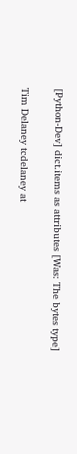[Python-Dev] dict.items as attributes [Was: The bytes type]

Tim Delaney tcdelaney at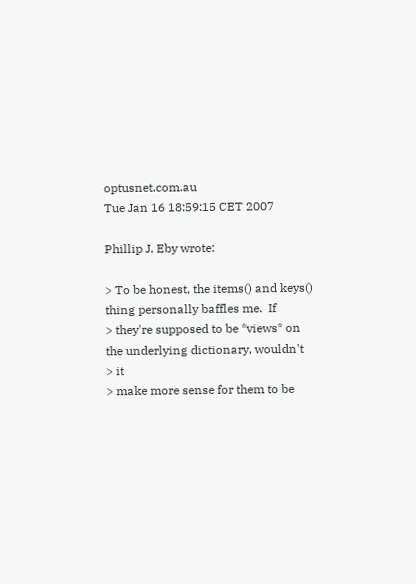optusnet.com.au
Tue Jan 16 18:59:15 CET 2007

Phillip J. Eby wrote:

> To be honest, the items() and keys() thing personally baffles me.  If
> they're supposed to be *views* on the underlying dictionary, wouldn't
> it
> make more sense for them to be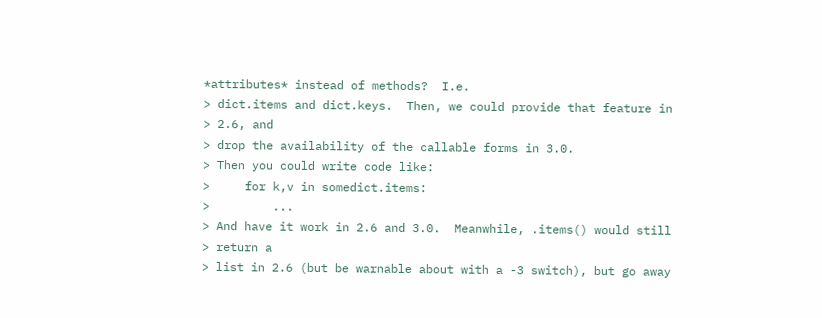*attributes* instead of methods?  I.e.
> dict.items and dict.keys.  Then, we could provide that feature in
> 2.6, and
> drop the availability of the callable forms in 3.0.
> Then you could write code like:
>     for k,v in somedict.items:
>         ...
> And have it work in 2.6 and 3.0.  Meanwhile, .items() would still
> return a
> list in 2.6 (but be warnable about with a -3 switch), but go away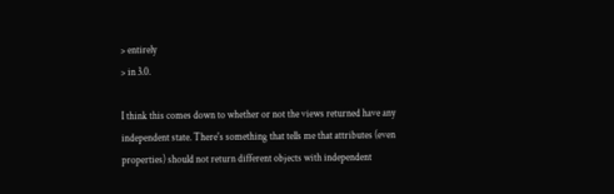> entirely
> in 3.0.

I think this comes down to whether or not the views returned have any
independent state. There's something that tells me that attributes (even
properties) should not return different objects with independent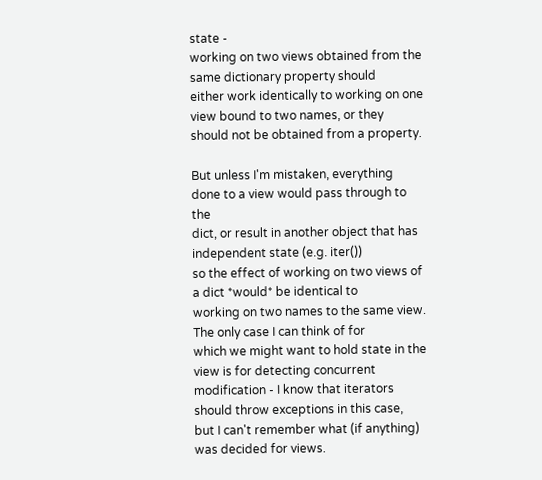state -
working on two views obtained from the same dictionary property should
either work identically to working on one view bound to two names, or they
should not be obtained from a property.

But unless I'm mistaken, everything done to a view would pass through to the
dict, or result in another object that has independent state (e.g. iter())
so the effect of working on two views of a dict *would* be identical to
working on two names to the same view. The only case I can think of for
which we might want to hold state in the view is for detecting concurrent
modification - I know that iterators should throw exceptions in this case,
but I can't remember what (if anything) was decided for views.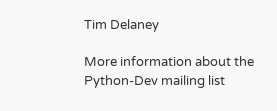Tim Delaney

More information about the Python-Dev mailing list